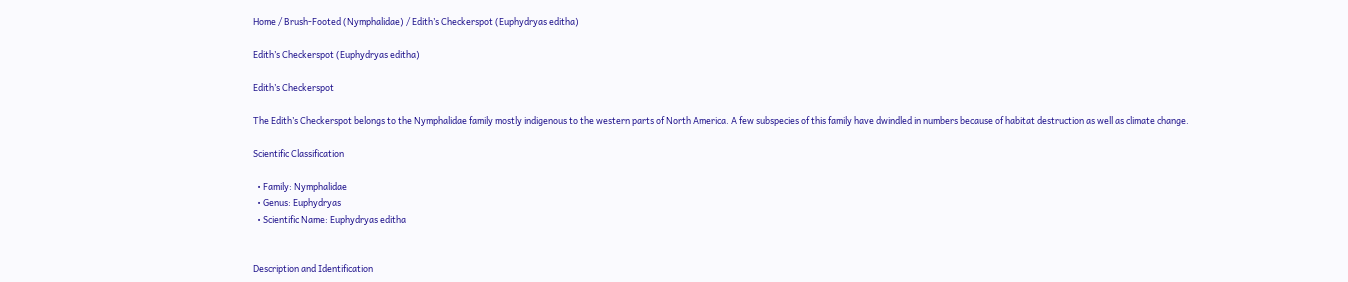Home / Brush-Footed (Nymphalidae) / Edith’s Checkerspot (Euphydryas editha)

Edith’s Checkerspot (Euphydryas editha)

Edith’s Checkerspot

The Edith’s Checkerspot belongs to the Nymphalidae family mostly indigenous to the western parts of North America. A few subspecies of this family have dwindled in numbers because of habitat destruction as well as climate change.

Scientific Classification

  • Family: Nymphalidae
  • Genus: Euphydryas
  • Scientific Name: Euphydryas editha


Description and Identification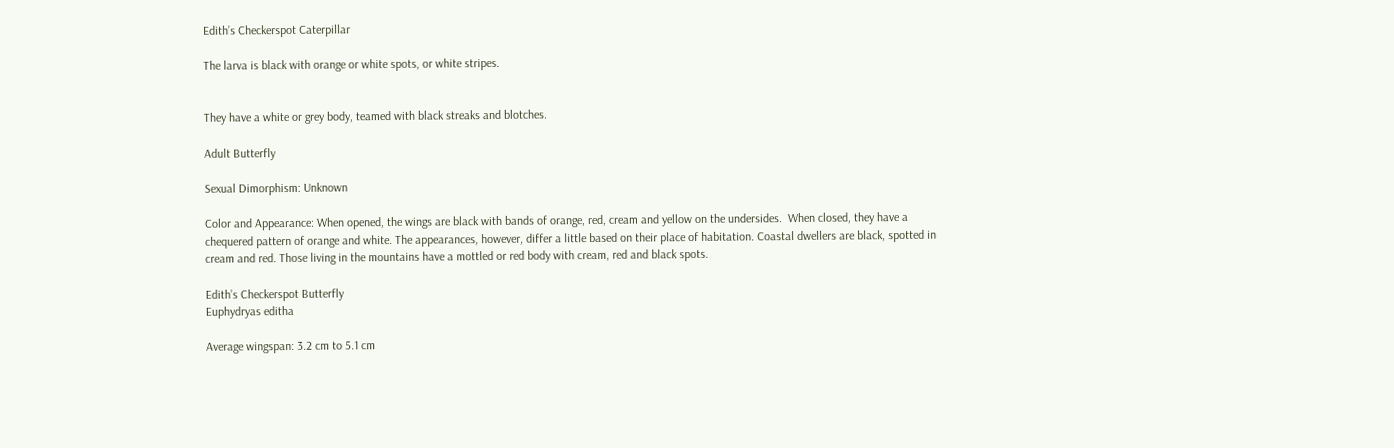Edith’s Checkerspot Caterpillar

The larva is black with orange or white spots, or white stripes.


They have a white or grey body, teamed with black streaks and blotches.

Adult Butterfly

Sexual Dimorphism: Unknown

Color and Appearance: When opened, the wings are black with bands of orange, red, cream and yellow on the undersides.  When closed, they have a chequered pattern of orange and white. The appearances, however, differ a little based on their place of habitation. Coastal dwellers are black, spotted in cream and red. Those living in the mountains have a mottled or red body with cream, red and black spots.

Edith’s Checkerspot Butterfly
Euphydryas editha

Average wingspan: 3.2 cm to 5.1 cm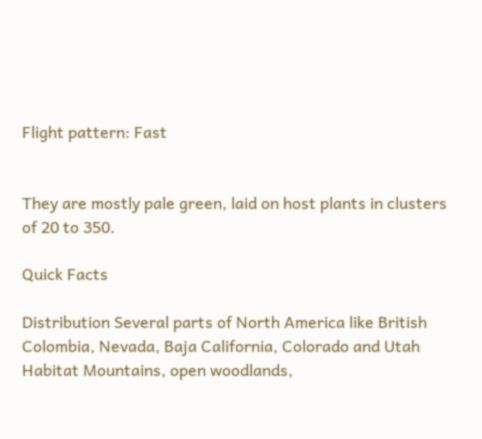Flight pattern: Fast


They are mostly pale green, laid on host plants in clusters of 20 to 350.

Quick Facts

Distribution Several parts of North America like British Colombia, Nevada, Baja California, Colorado and Utah
Habitat Mountains, open woodlands,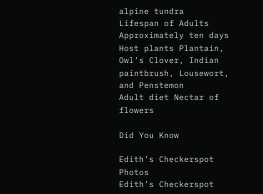alpine tundra
Lifespan of Adults Approximately ten days
Host plants Plantain, Owl’s Clover, Indian paintbrush, Lousewort, and Penstemon
Adult diet Nectar of flowers

Did You Know

Edith’s Checkerspot Photos
Edith’s Checkerspot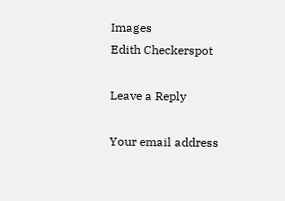Images
Edith Checkerspot

Leave a Reply

Your email address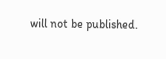will not be published.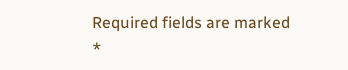Required fields are marked *